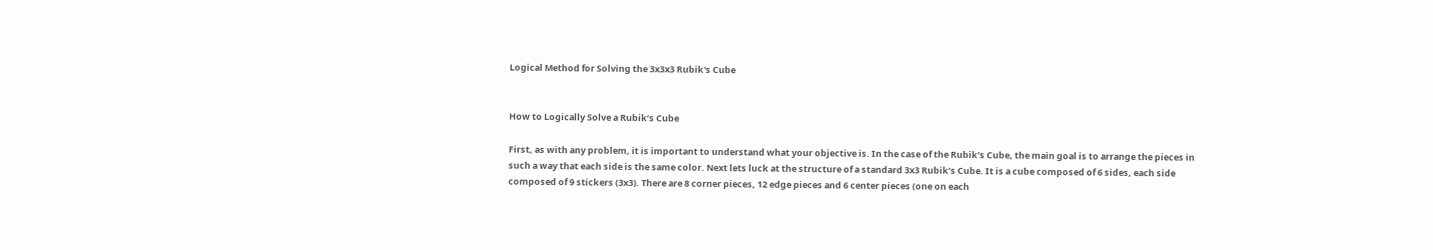Logical Method for Solving the 3x3x3 Rubik's Cube


How to Logically Solve a Rubik’s Cube

First, as with any problem, it is important to understand what your objective is. In the case of the Rubik’s Cube, the main goal is to arrange the pieces in such a way that each side is the same color. Next lets luck at the structure of a standard 3x3 Rubik’s Cube. It is a cube composed of 6 sides, each side composed of 9 stickers (3x3). There are 8 corner pieces, 12 edge pieces and 6 center pieces (one on each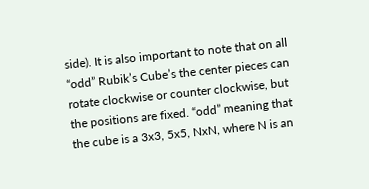side). It is also important to note that on all “odd” Rubik’s Cube’s the center pieces can rotate clockwise or counter clockwise, but the positions are fixed. “odd” meaning that the cube is a 3x3, 5x5, NxN, where N is an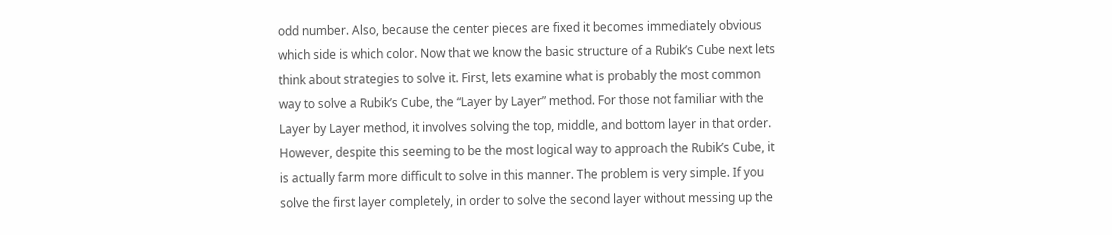odd number. Also, because the center pieces are fixed it becomes immediately obvious which side is which color. Now that we know the basic structure of a Rubik’s Cube next lets think about strategies to solve it. First, lets examine what is probably the most common way to solve a Rubik’s Cube, the “Layer by Layer” method. For those not familiar with the Layer by Layer method, it involves solving the top, middle, and bottom layer in that order. However, despite this seeming to be the most logical way to approach the Rubik’s Cube, it is actually farm more difficult to solve in this manner. The problem is very simple. If you solve the first layer completely, in order to solve the second layer without messing up the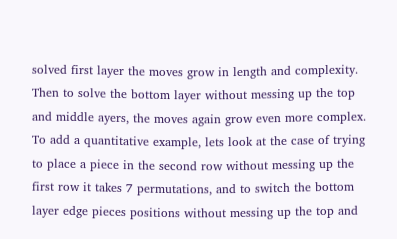solved first layer the moves grow in length and complexity. Then to solve the bottom layer without messing up the top and middle ayers, the moves again grow even more complex. To add a quantitative example, lets look at the case of trying to place a piece in the second row without messing up the first row it takes 7 permutations, and to switch the bottom layer edge pieces positions without messing up the top and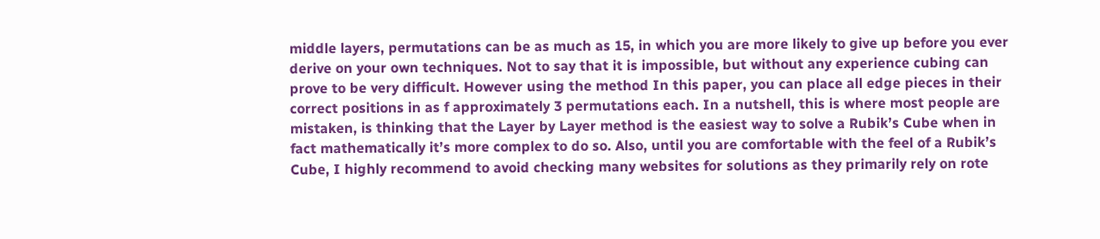middle layers, permutations can be as much as 15, in which you are more likely to give up before you ever derive on your own techniques. Not to say that it is impossible, but without any experience cubing can prove to be very difficult. However using the method In this paper, you can place all edge pieces in their correct positions in as f approximately 3 permutations each. In a nutshell, this is where most people are mistaken, is thinking that the Layer by Layer method is the easiest way to solve a Rubik’s Cube when in fact mathematically it’s more complex to do so. Also, until you are comfortable with the feel of a Rubik’s Cube, I highly recommend to avoid checking many websites for solutions as they primarily rely on rote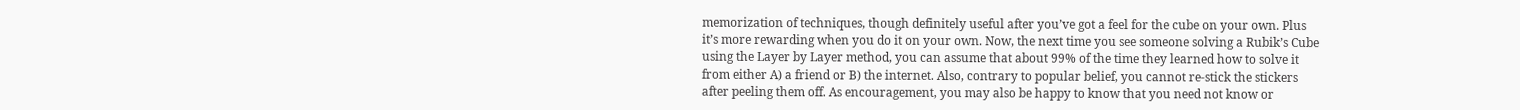memorization of techniques, though definitely useful after you’ve got a feel for the cube on your own. Plus it’s more rewarding when you do it on your own. Now, the next time you see someone solving a Rubik’s Cube using the Layer by Layer method, you can assume that about 99% of the time they learned how to solve it from either A) a friend or B) the internet. Also, contrary to popular belief, you cannot re-stick the stickers after peeling them off. As encouragement, you may also be happy to know that you need not know or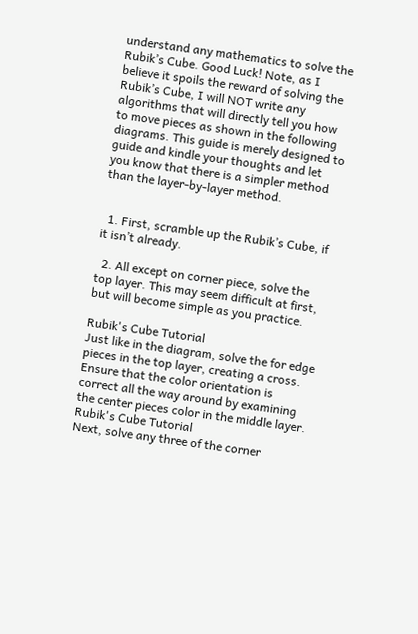understand any mathematics to solve the Rubik’s Cube. Good Luck! Note, as I believe it spoils the reward of solving the Rubik’s Cube, I will NOT write any algorithms that will directly tell you how to move pieces as shown in the following diagrams. This guide is merely designed to guide and kindle your thoughts and let you know that there is a simpler method than the layer-by-layer method.


  1. First, scramble up the Rubik’s Cube, if it isn’t already.

  2. All except on corner piece, solve the top layer. This may seem difficult at first, but will become simple as you practice.

Rubik's Cube Tutorial
Just like in the diagram, solve the for edge pieces in the top layer, creating a cross. Ensure that the color orientation is correct all the way around by examining the center pieces color in the middle layer.
Rubik's Cube Tutorial
Next, solve any three of the corner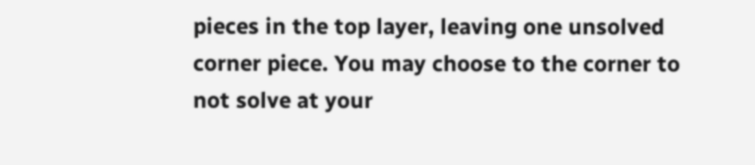pieces in the top layer, leaving one unsolved corner piece. You may choose to the corner to not solve at your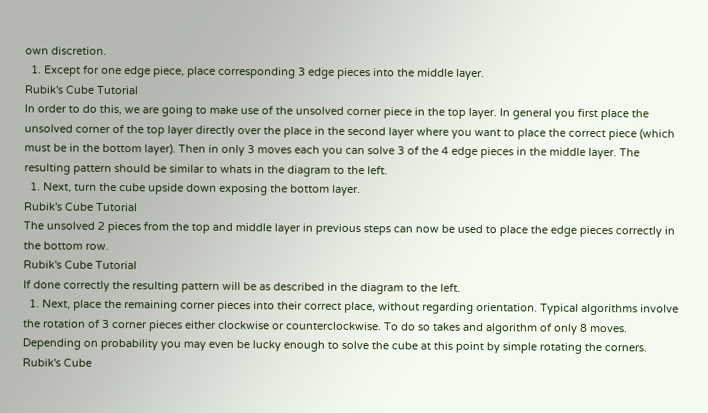own discretion.
  1. Except for one edge piece, place corresponding 3 edge pieces into the middle layer.
Rubik's Cube Tutorial
In order to do this, we are going to make use of the unsolved corner piece in the top layer. In general you first place the unsolved corner of the top layer directly over the place in the second layer where you want to place the correct piece (which must be in the bottom layer). Then in only 3 moves each you can solve 3 of the 4 edge pieces in the middle layer. The resulting pattern should be similar to whats in the diagram to the left.
  1. Next, turn the cube upside down exposing the bottom layer.
Rubik's Cube Tutorial
The unsolved 2 pieces from the top and middle layer in previous steps can now be used to place the edge pieces correctly in the bottom row.
Rubik's Cube Tutorial
If done correctly the resulting pattern will be as described in the diagram to the left.
  1. Next, place the remaining corner pieces into their correct place, without regarding orientation. Typical algorithms involve the rotation of 3 corner pieces either clockwise or counterclockwise. To do so takes and algorithm of only 8 moves. Depending on probability you may even be lucky enough to solve the cube at this point by simple rotating the corners.
Rubik's Cube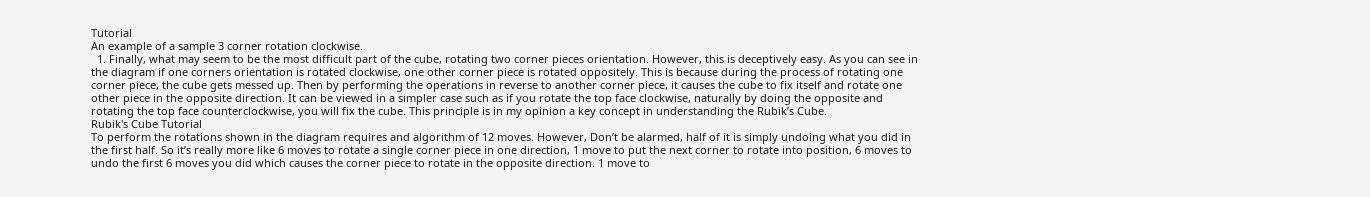Tutorial
An example of a sample 3 corner rotation clockwise.
  1. Finally, what may seem to be the most difficult part of the cube, rotating two corner pieces orientation. However, this is deceptively easy. As you can see in the diagram if one corners orientation is rotated clockwise, one other corner piece is rotated oppositely. This is because during the process of rotating one corner piece, the cube gets messed up. Then by performing the operations in reverse to another corner piece, it causes the cube to fix itself and rotate one other piece in the opposite direction. It can be viewed in a simpler case such as if you rotate the top face clockwise, naturally by doing the opposite and rotating the top face counterclockwise, you will fix the cube. This principle is in my opinion a key concept in understanding the Rubik’s Cube.
Rubik's Cube Tutorial
To perform the rotations shown in the diagram requires and algorithm of 12 moves. However, Don’t be alarmed, half of it is simply undoing what you did in the first half. So it’s really more like 6 moves to rotate a single corner piece in one direction, 1 move to put the next corner to rotate into position, 6 moves to undo the first 6 moves you did which causes the corner piece to rotate in the opposite direction. 1 move to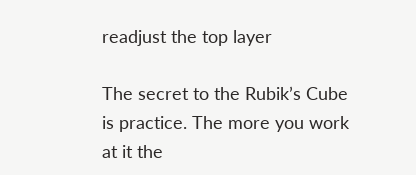readjust the top layer

The secret to the Rubik’s Cube is practice. The more you work at it the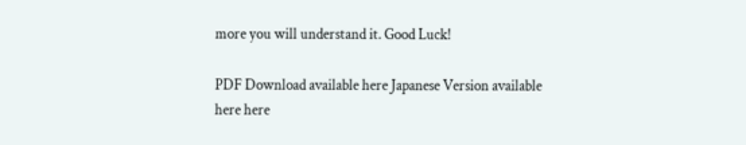more you will understand it. Good Luck!

PDF Download available here Japanese Version available here here